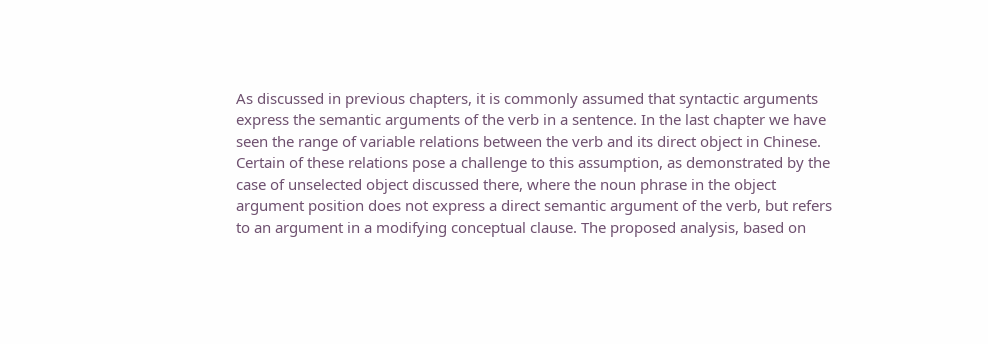As discussed in previous chapters, it is commonly assumed that syntactic arguments express the semantic arguments of the verb in a sentence. In the last chapter we have seen the range of variable relations between the verb and its direct object in Chinese. Certain of these relations pose a challenge to this assumption, as demonstrated by the case of unselected object discussed there, where the noun phrase in the object argument position does not express a direct semantic argument of the verb, but refers to an argument in a modifying conceptual clause. The proposed analysis, based on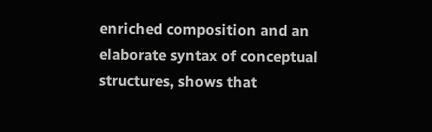enriched composition and an elaborate syntax of conceptual structures, shows that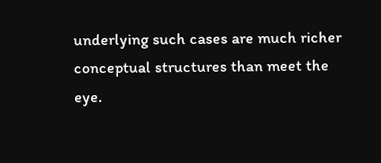underlying such cases are much richer conceptual structures than meet the eye.